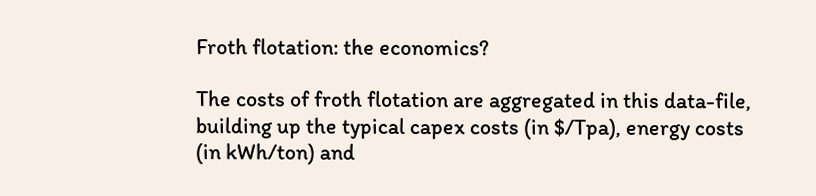Froth flotation: the economics?

The costs of froth flotation are aggregated in this data-file, building up the typical capex costs (in $/Tpa), energy costs (in kWh/ton) and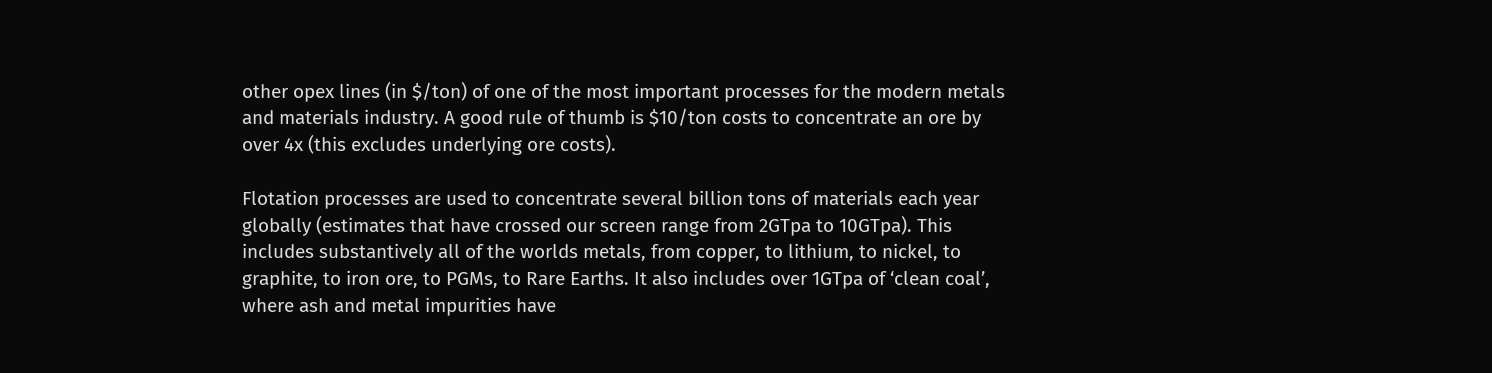other opex lines (in $/ton) of one of the most important processes for the modern metals and materials industry. A good rule of thumb is $10/ton costs to concentrate an ore by over 4x (this excludes underlying ore costs).

Flotation processes are used to concentrate several billion tons of materials each year globally (estimates that have crossed our screen range from 2GTpa to 10GTpa). This includes substantively all of the worlds metals, from copper, to lithium, to nickel, to graphite, to iron ore, to PGMs, to Rare Earths. It also includes over 1GTpa of ‘clean coal’, where ash and metal impurities have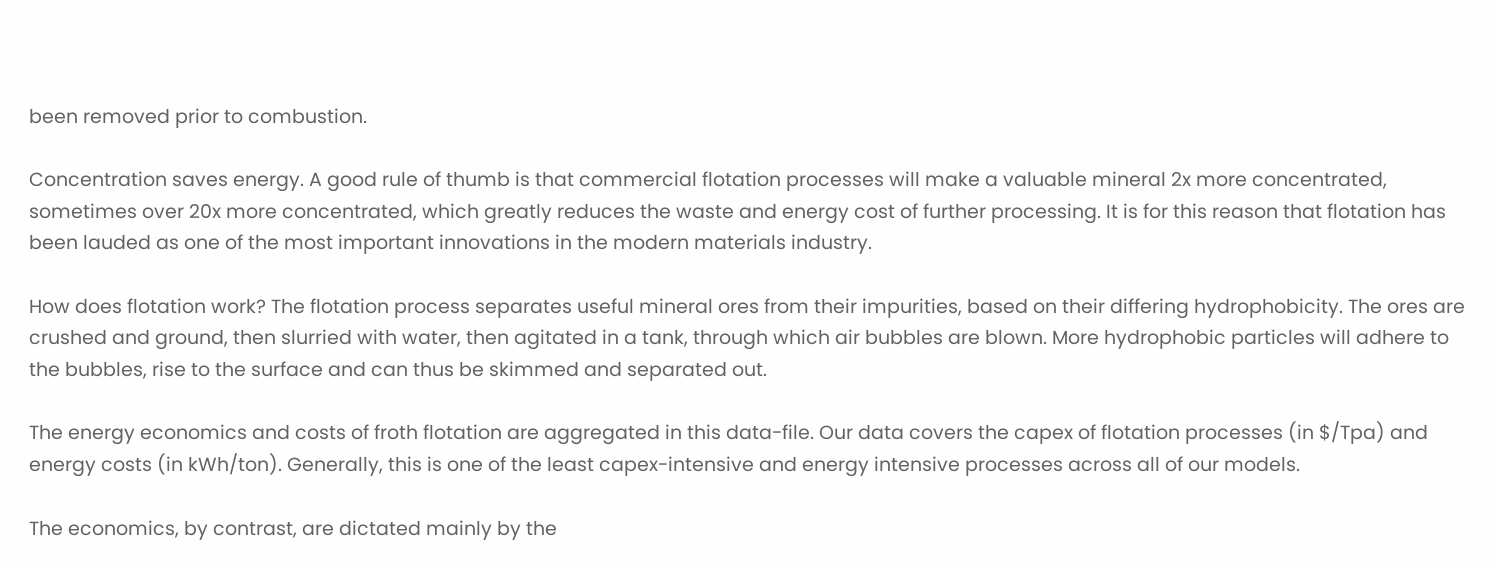been removed prior to combustion.

Concentration saves energy. A good rule of thumb is that commercial flotation processes will make a valuable mineral 2x more concentrated, sometimes over 20x more concentrated, which greatly reduces the waste and energy cost of further processing. It is for this reason that flotation has been lauded as one of the most important innovations in the modern materials industry.

How does flotation work? The flotation process separates useful mineral ores from their impurities, based on their differing hydrophobicity. The ores are crushed and ground, then slurried with water, then agitated in a tank, through which air bubbles are blown. More hydrophobic particles will adhere to the bubbles, rise to the surface and can thus be skimmed and separated out.

The energy economics and costs of froth flotation are aggregated in this data-file. Our data covers the capex of flotation processes (in $/Tpa) and energy costs (in kWh/ton). Generally, this is one of the least capex-intensive and energy intensive processes across all of our models.

The economics, by contrast, are dictated mainly by the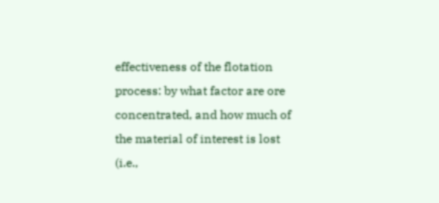effectiveness of the flotation process: by what factor are ore concentrated, and how much of the material of interest is lost (i.e.,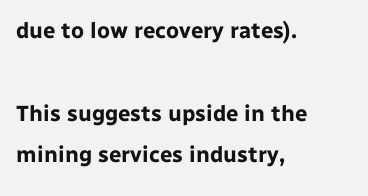due to low recovery rates).

This suggests upside in the mining services industry,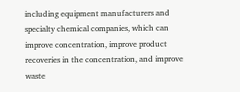including equipment manufacturers and specialty chemical companies, which can improve concentration, improve product recoveries in the concentration, and improve waste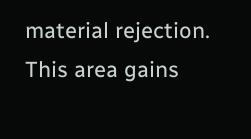material rejection. This area gains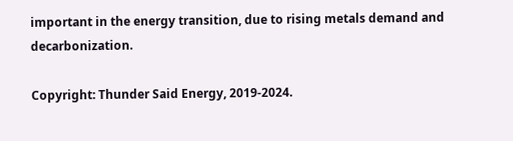important in the energy transition, due to rising metals demand and decarbonization.

Copyright: Thunder Said Energy, 2019-2024.